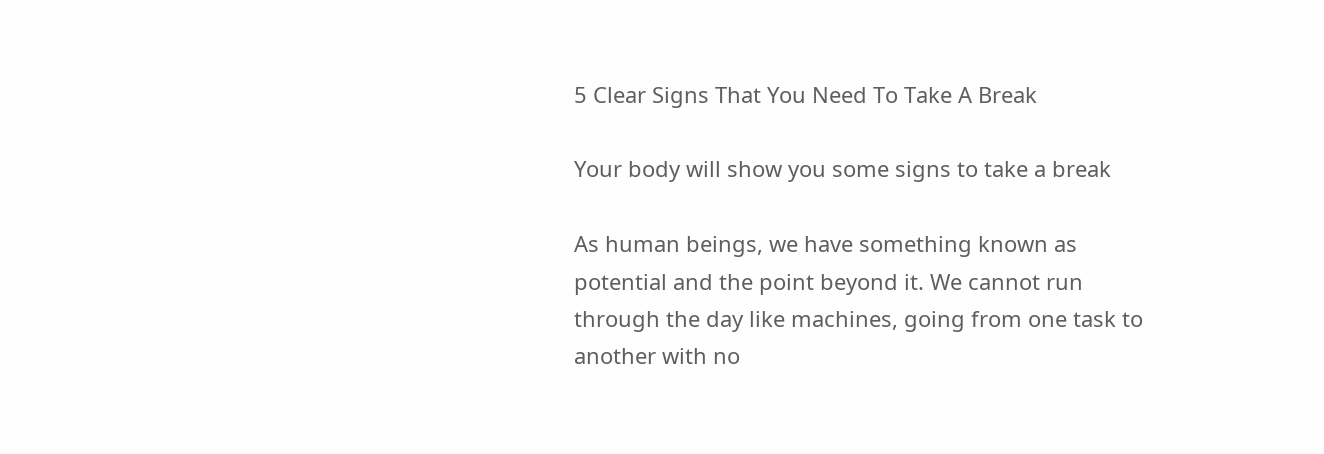5 Clear Signs That You Need To Take A Break

Your body will show you some signs to take a break

As human beings, we have something known as potential and the point beyond it. We cannot run through the day like machines, going from one task to another with no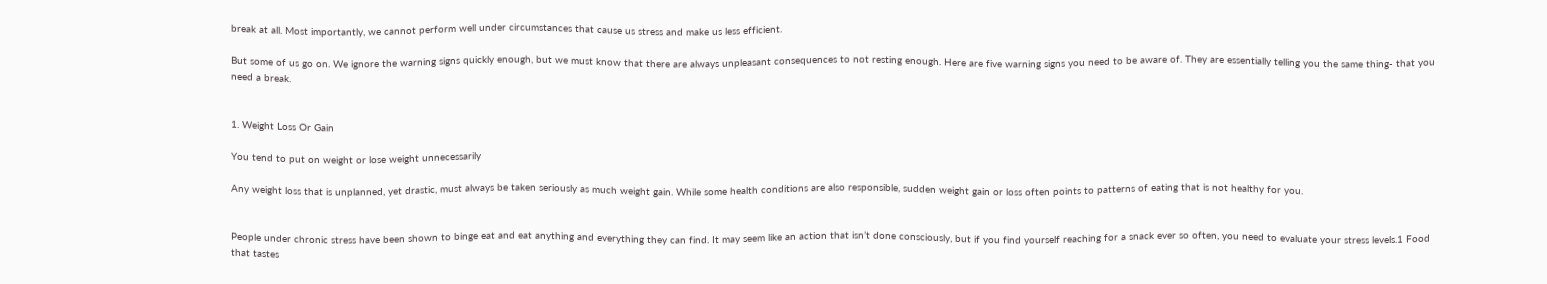break at all. Most importantly, we cannot perform well under circumstances that cause us stress and make us less efficient.

But some of us go on. We ignore the warning signs quickly enough, but we must know that there are always unpleasant consequences to not resting enough. Here are five warning signs you need to be aware of. They are essentially telling you the same thing- that you need a break.


1. Weight Loss Or Gain

You tend to put on weight or lose weight unnecessarily

Any weight loss that is unplanned, yet drastic, must always be taken seriously as much weight gain. While some health conditions are also responsible, sudden weight gain or loss often points to patterns of eating that is not healthy for you.


People under chronic stress have been shown to binge eat and eat anything and everything they can find. It may seem like an action that isn’t done consciously, but if you find yourself reaching for a snack ever so often, you need to evaluate your stress levels.1 Food that tastes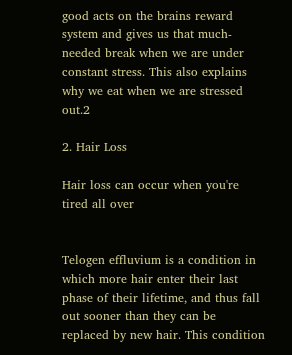good acts on the brains reward system and gives us that much-needed break when we are under constant stress. This also explains why we eat when we are stressed out.2

2. Hair Loss

Hair loss can occur when you're tired all over


Telogen effluvium is a condition in which more hair enter their last phase of their lifetime, and thus fall out sooner than they can be replaced by new hair. This condition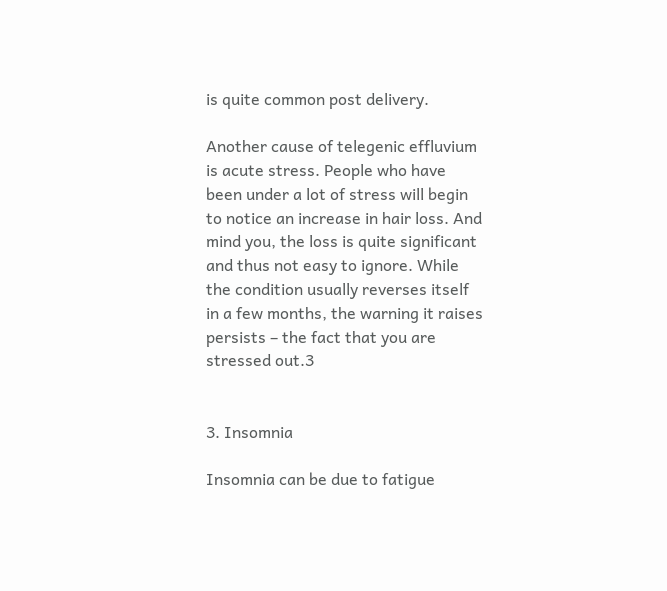is quite common post delivery.

Another cause of telegenic effluvium is acute stress. People who have been under a lot of stress will begin to notice an increase in hair loss. And mind you, the loss is quite significant and thus not easy to ignore. While the condition usually reverses itself in a few months, the warning it raises persists – the fact that you are stressed out.3


3. Insomnia

Insomnia can be due to fatigue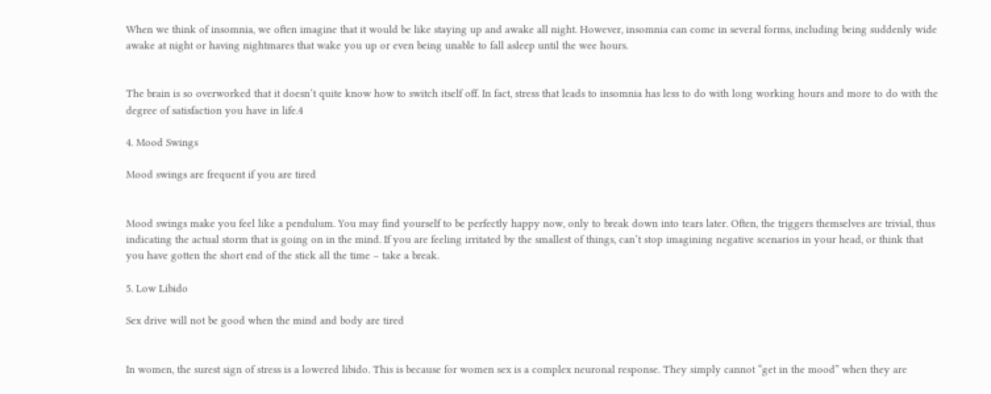When we think of insomnia, we often imagine that it would be like staying up and awake all night. However, insomnia can come in several forms, including being suddenly wide awake at night or having nightmares that wake you up or even being unable to fall asleep until the wee hours.


The brain is so overworked that it doesn’t quite know how to switch itself off. In fact, stress that leads to insomnia has less to do with long working hours and more to do with the degree of satisfaction you have in life.4

4. Mood Swings

Mood swings are frequent if you are tired


Mood swings make you feel like a pendulum. You may find yourself to be perfectly happy now, only to break down into tears later. Often, the triggers themselves are trivial, thus indicating the actual storm that is going on in the mind. If you are feeling irritated by the smallest of things, can’t stop imagining negative scenarios in your head, or think that you have gotten the short end of the stick all the time – take a break.

5. Low Libido

Sex drive will not be good when the mind and body are tired


In women, the surest sign of stress is a lowered libido. This is because for women sex is a complex neuronal response. They simply cannot “get in the mood” when they are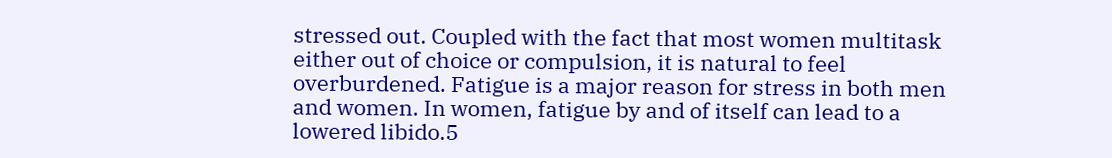stressed out. Coupled with the fact that most women multitask either out of choice or compulsion, it is natural to feel overburdened. Fatigue is a major reason for stress in both men and women. In women, fatigue by and of itself can lead to a lowered libido.5